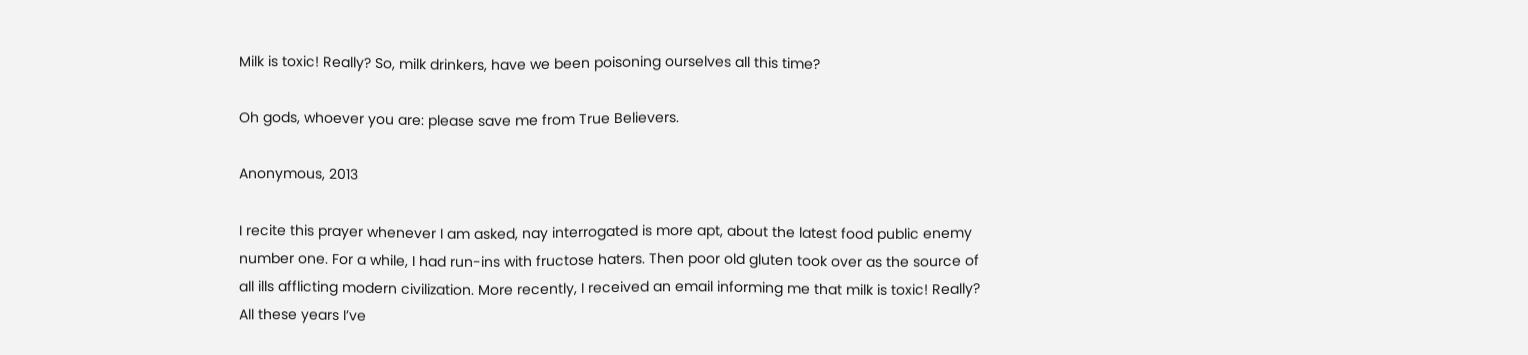Milk is toxic! Really? So, milk drinkers, have we been poisoning ourselves all this time?

Oh gods, whoever you are: please save me from True Believers.

Anonymous, 2013

I recite this prayer whenever I am asked, nay interrogated is more apt, about the latest food public enemy number one. For a while, I had run-ins with fructose haters. Then poor old gluten took over as the source of all ills afflicting modern civilization. More recently, I received an email informing me that milk is toxic! Really? All these years I’ve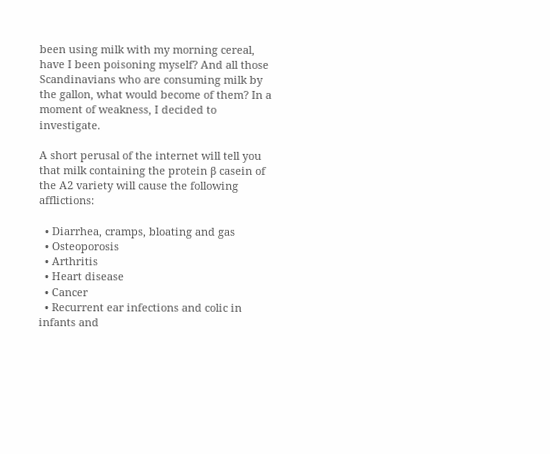been using milk with my morning cereal, have I been poisoning myself? And all those Scandinavians who are consuming milk by the gallon, what would become of them? In a moment of weakness, I decided to investigate.

A short perusal of the internet will tell you that milk containing the protein β casein of the A2 variety will cause the following afflictions:

  • Diarrhea, cramps, bloating and gas
  • Osteoporosis
  • Arthritis
  • Heart disease
  • Cancer
  • Recurrent ear infections and colic in infants and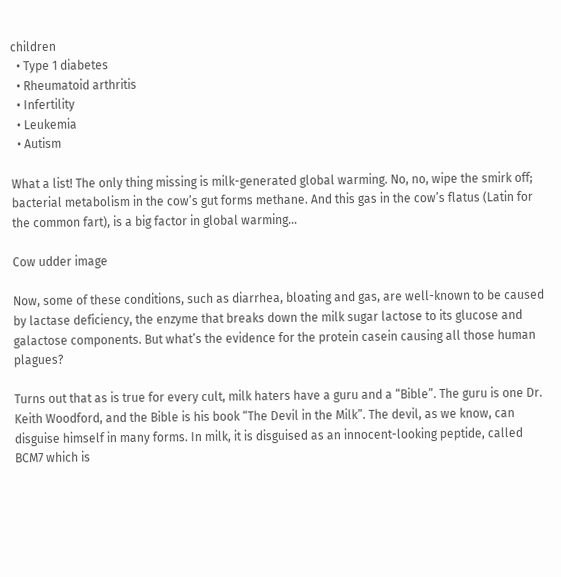children
  • Type 1 diabetes
  • Rheumatoid arthritis
  • Infertility
  • Leukemia
  • Autism

What a list! The only thing missing is milk-generated global warming. No, no, wipe the smirk off; bacterial metabolism in the cow’s gut forms methane. And this gas in the cow’s flatus (Latin for the common fart), is a big factor in global warming…

Cow udder image

Now, some of these conditions, such as diarrhea, bloating and gas, are well-known to be caused by lactase deficiency, the enzyme that breaks down the milk sugar lactose to its glucose and galactose components. But what’s the evidence for the protein casein causing all those human plagues?

Turns out that as is true for every cult, milk haters have a guru and a “Bible”. The guru is one Dr. Keith Woodford, and the Bible is his book “The Devil in the Milk”. The devil, as we know, can disguise himself in many forms. In milk, it is disguised as an innocent-looking peptide, called BCM7 which is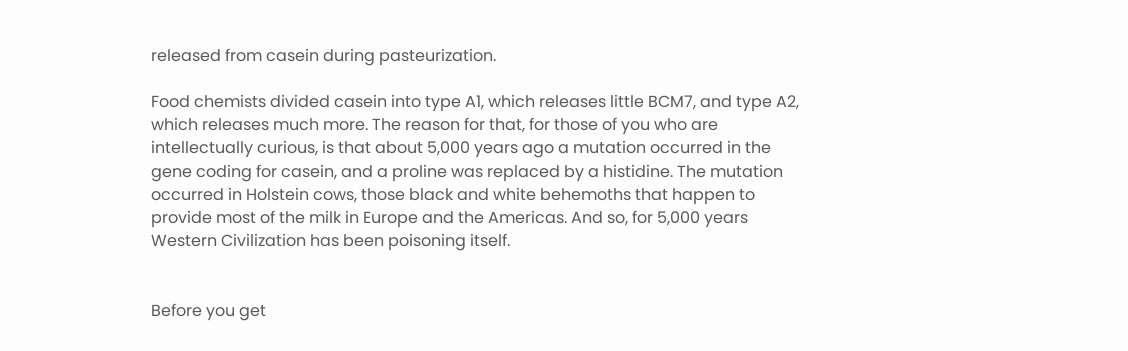released from casein during pasteurization.

Food chemists divided casein into type A1, which releases little BCM7, and type A2, which releases much more. The reason for that, for those of you who are intellectually curious, is that about 5,000 years ago a mutation occurred in the gene coding for casein, and a proline was replaced by a histidine. The mutation occurred in Holstein cows, those black and white behemoths that happen to provide most of the milk in Europe and the Americas. And so, for 5,000 years Western Civilization has been poisoning itself.


Before you get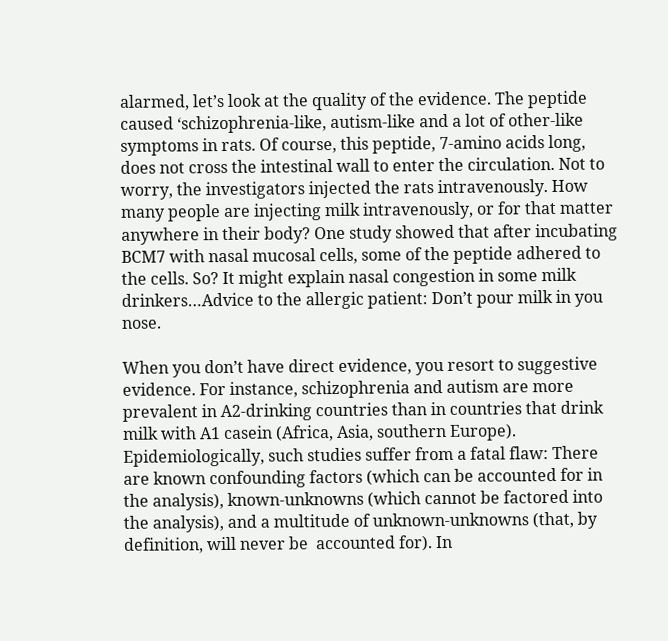alarmed, let’s look at the quality of the evidence. The peptide caused ‘schizophrenia-like, autism-like and a lot of other-like symptoms in rats. Of course, this peptide, 7-amino acids long, does not cross the intestinal wall to enter the circulation. Not to worry, the investigators injected the rats intravenously. How many people are injecting milk intravenously, or for that matter anywhere in their body? One study showed that after incubating BCM7 with nasal mucosal cells, some of the peptide adhered to the cells. So? It might explain nasal congestion in some milk drinkers…Advice to the allergic patient: Don’t pour milk in you nose.

When you don’t have direct evidence, you resort to suggestive evidence. For instance, schizophrenia and autism are more prevalent in A2-drinking countries than in countries that drink milk with A1 casein (Africa, Asia, southern Europe). Epidemiologically, such studies suffer from a fatal flaw: There are known confounding factors (which can be accounted for in the analysis), known-unknowns (which cannot be factored into the analysis), and a multitude of unknown-unknowns (that, by definition, will never be  accounted for). In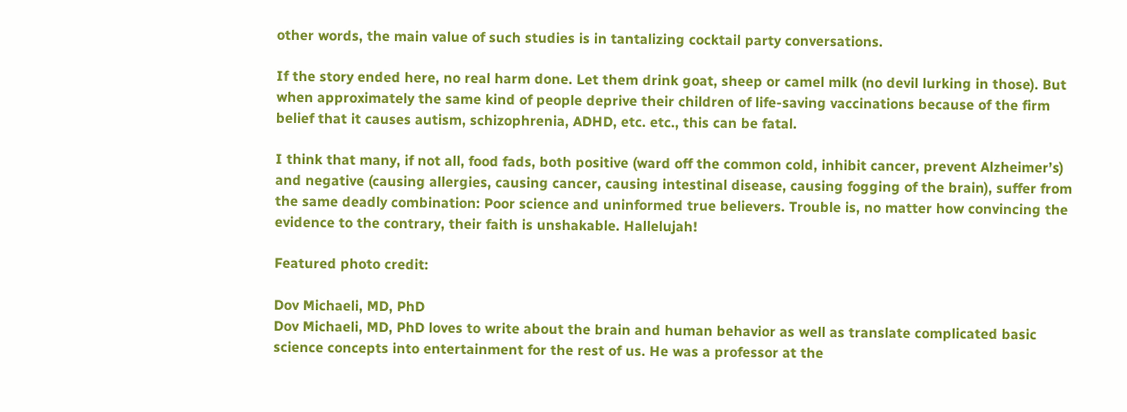other words, the main value of such studies is in tantalizing cocktail party conversations.

If the story ended here, no real harm done. Let them drink goat, sheep or camel milk (no devil lurking in those). But when approximately the same kind of people deprive their children of life-saving vaccinations because of the firm belief that it causes autism, schizophrenia, ADHD, etc. etc., this can be fatal.

I think that many, if not all, food fads, both positive (ward off the common cold, inhibit cancer, prevent Alzheimer’s) and negative (causing allergies, causing cancer, causing intestinal disease, causing fogging of the brain), suffer from the same deadly combination: Poor science and uninformed true believers. Trouble is, no matter how convincing the evidence to the contrary, their faith is unshakable. Hallelujah!

Featured photo credit:

Dov Michaeli, MD, PhD
Dov Michaeli, MD, PhD loves to write about the brain and human behavior as well as translate complicated basic science concepts into entertainment for the rest of us. He was a professor at the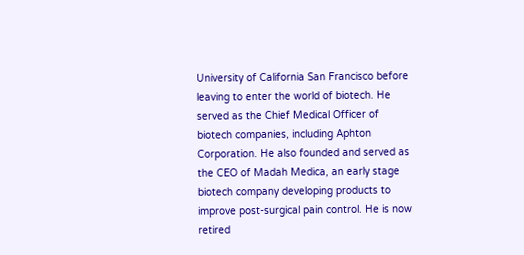University of California San Francisco before leaving to enter the world of biotech. He served as the Chief Medical Officer of biotech companies, including Aphton Corporation. He also founded and served as the CEO of Madah Medica, an early stage biotech company developing products to improve post-surgical pain control. He is now retired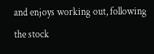and enjoys working out, following the stock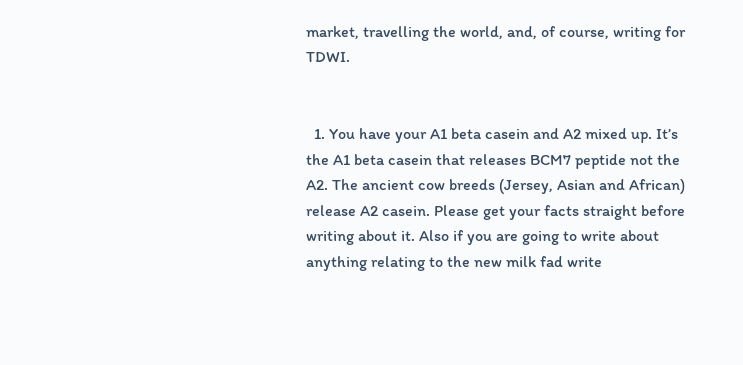market, travelling the world, and, of course, writing for TDWI.


  1. You have your A1 beta casein and A2 mixed up. It’s the A1 beta casein that releases BCM7 peptide not the A2. The ancient cow breeds (Jersey, Asian and African) release A2 casein. Please get your facts straight before writing about it. Also if you are going to write about anything relating to the new milk fad write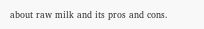about raw milk and its pros and cons.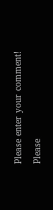Please enter your comment!
Please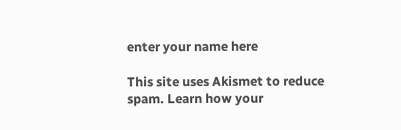enter your name here

This site uses Akismet to reduce spam. Learn how your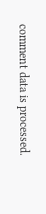comment data is processed.